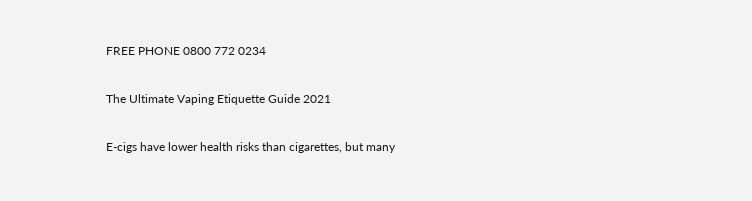FREE PHONE 0800 772 0234

The Ultimate Vaping Etiquette Guide 2021

E-cigs have lower health risks than cigarettes, but many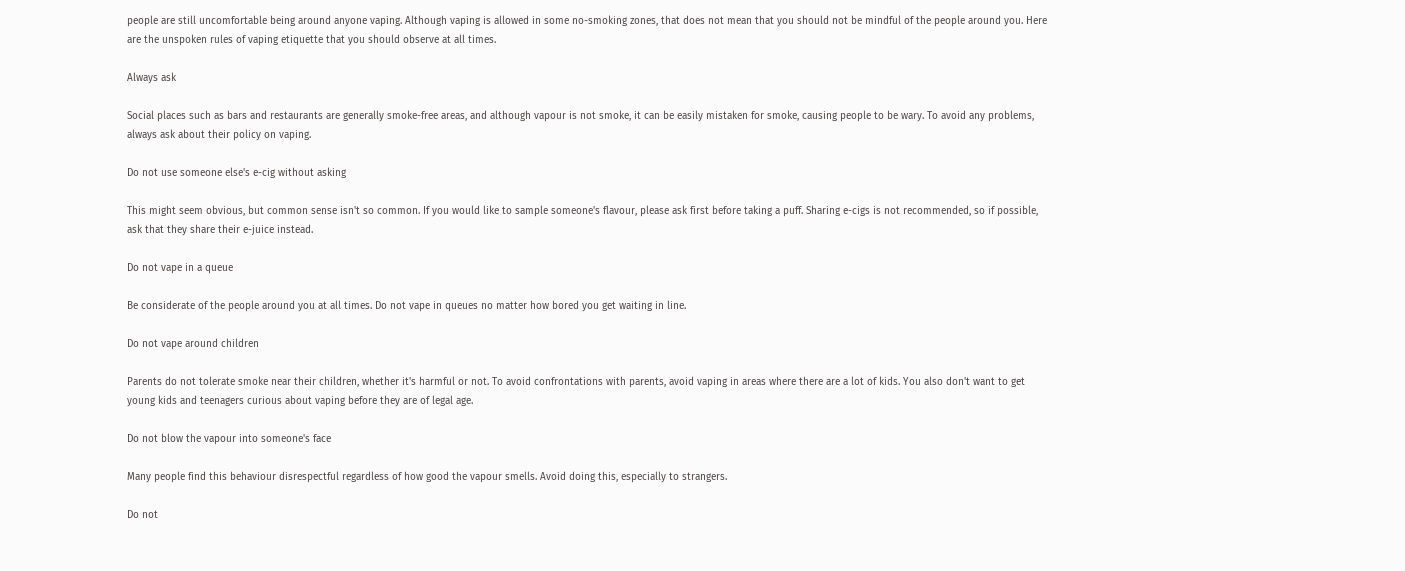people are still uncomfortable being around anyone vaping. Although vaping is allowed in some no-smoking zones, that does not mean that you should not be mindful of the people around you. Here are the unspoken rules of vaping etiquette that you should observe at all times.

Always ask

Social places such as bars and restaurants are generally smoke-free areas, and although vapour is not smoke, it can be easily mistaken for smoke, causing people to be wary. To avoid any problems, always ask about their policy on vaping.

Do not use someone else's e-cig without asking

This might seem obvious, but common sense isn't so common. If you would like to sample someone's flavour, please ask first before taking a puff. Sharing e-cigs is not recommended, so if possible, ask that they share their e-juice instead.

Do not vape in a queue

Be considerate of the people around you at all times. Do not vape in queues no matter how bored you get waiting in line.

Do not vape around children

Parents do not tolerate smoke near their children, whether it's harmful or not. To avoid confrontations with parents, avoid vaping in areas where there are a lot of kids. You also don't want to get young kids and teenagers curious about vaping before they are of legal age.

Do not blow the vapour into someone's face

Many people find this behaviour disrespectful regardless of how good the vapour smells. Avoid doing this, especially to strangers.

Do not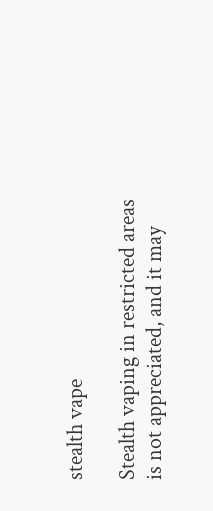stealth vape

Stealth vaping in restricted areas is not appreciated, and it may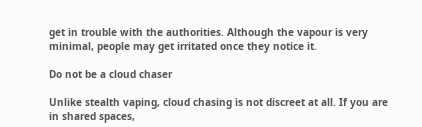get in trouble with the authorities. Although the vapour is very minimal, people may get irritated once they notice it.

Do not be a cloud chaser

Unlike stealth vaping, cloud chasing is not discreet at all. If you are in shared spaces,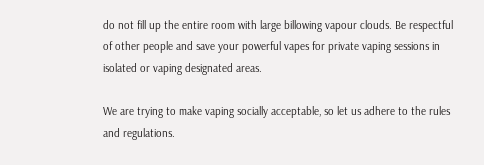do not fill up the entire room with large billowing vapour clouds. Be respectful of other people and save your powerful vapes for private vaping sessions in isolated or vaping designated areas.

We are trying to make vaping socially acceptable, so let us adhere to the rules and regulations.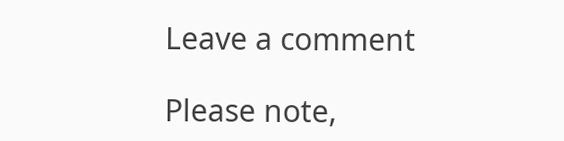Leave a comment

Please note,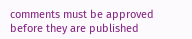comments must be approved before they are published